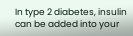In type 2 diabetes, insulin can be added into your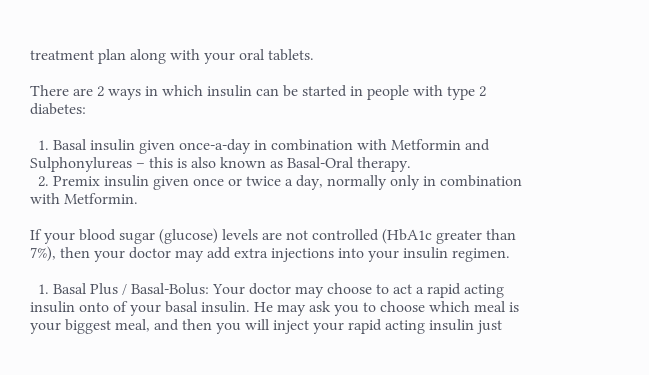treatment plan along with your oral tablets.

There are 2 ways in which insulin can be started in people with type 2 diabetes:

  1. Basal insulin given once-a-day in combination with Metformin and Sulphonylureas – this is also known as Basal-Oral therapy.
  2. Premix insulin given once or twice a day, normally only in combination with Metformin.

If your blood sugar (glucose) levels are not controlled (HbA1c greater than 7%), then your doctor may add extra injections into your insulin regimen.

  1. Basal Plus / Basal-Bolus: Your doctor may choose to act a rapid acting insulin onto of your basal insulin. He may ask you to choose which meal is your biggest meal, and then you will inject your rapid acting insulin just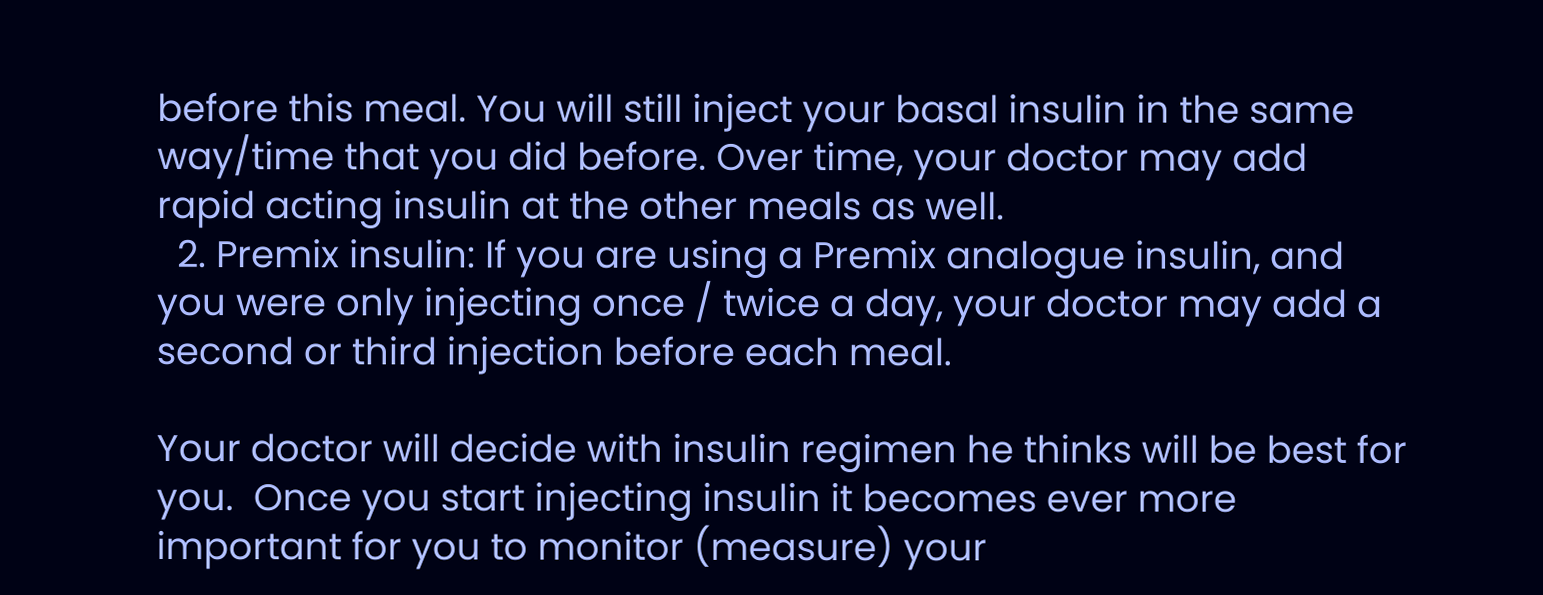before this meal. You will still inject your basal insulin in the same way/time that you did before. Over time, your doctor may add rapid acting insulin at the other meals as well.
  2. Premix insulin: If you are using a Premix analogue insulin, and you were only injecting once / twice a day, your doctor may add a second or third injection before each meal.

Your doctor will decide with insulin regimen he thinks will be best for you.  Once you start injecting insulin it becomes ever more important for you to monitor (measure) your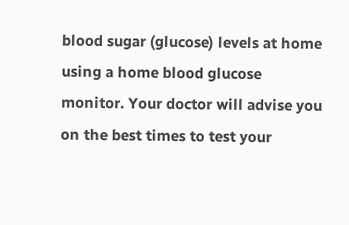blood sugar (glucose) levels at home using a home blood glucose monitor. Your doctor will advise you on the best times to test your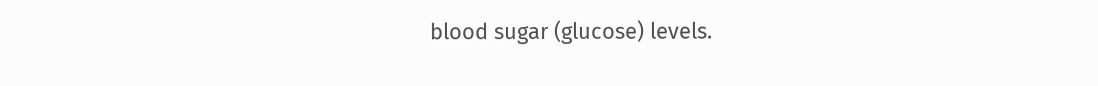blood sugar (glucose) levels.